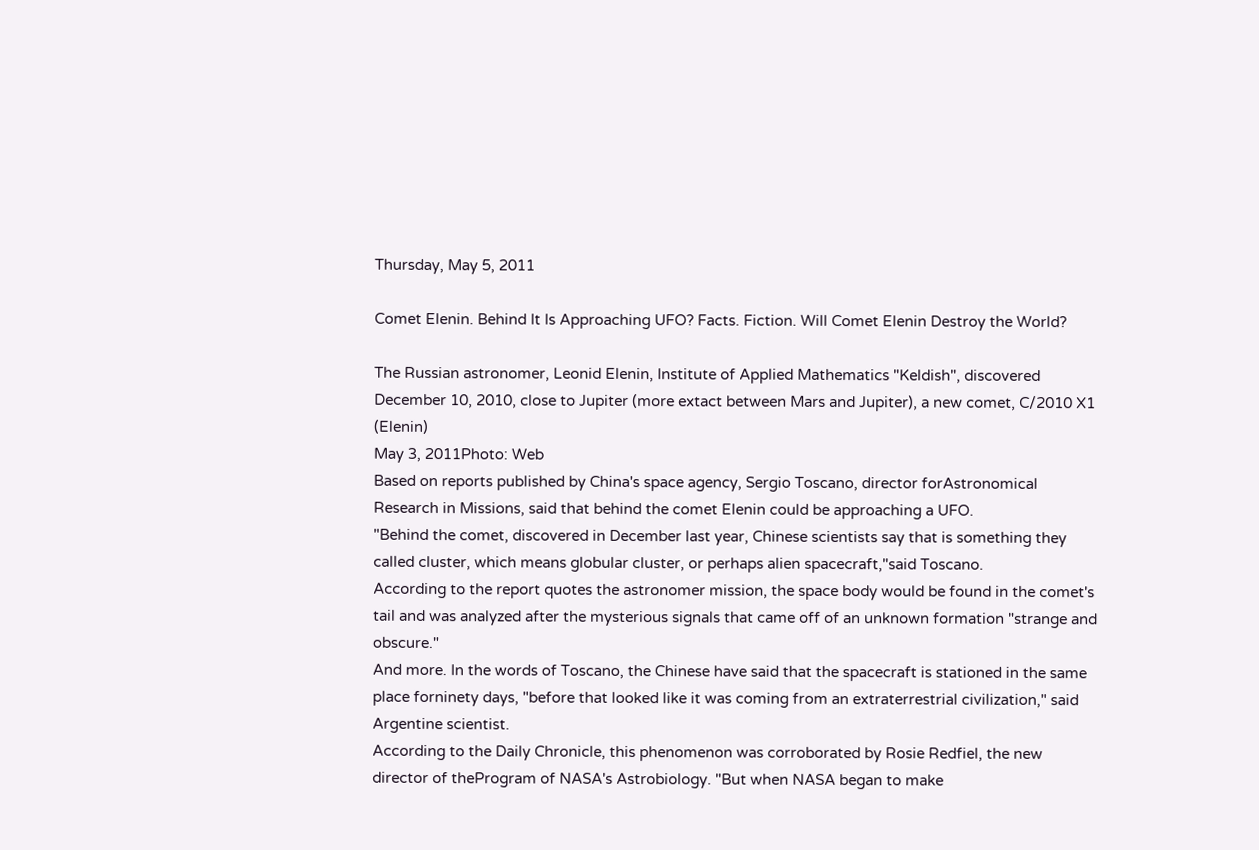Thursday, May 5, 2011

Comet Elenin. Behind It Is Approaching UFO? Facts. Fiction. Will Comet Elenin Destroy the World?

The Russian astronomer, Leonid Elenin, Institute of Applied Mathematics "Keldish", discovered December 10, 2010, close to Jupiter (more extact between Mars and Jupiter), a new comet, C/2010 X1 (Elenin)
May 3, 2011Photo: Web
Based on reports published by China's space agency, Sergio Toscano, director forAstronomical Research in Missions, said that behind the comet Elenin could be approaching a UFO.
"Behind the comet, discovered in December last year, Chinese scientists say that is something they called cluster, which means globular cluster, or perhaps alien spacecraft,"said Toscano.
According to the report quotes the astronomer mission, the space body would be found in the comet's tail and was analyzed after the mysterious signals that came off of an unknown formation "strange and obscure."
And more. In the words of Toscano, the Chinese have said that the spacecraft is stationed in the same place forninety days, "before that looked like it was coming from an extraterrestrial civilization," said Argentine scientist.
According to the Daily Chronicle, this phenomenon was corroborated by Rosie Redfiel, the new director of theProgram of NASA's Astrobiology. "But when NASA began to make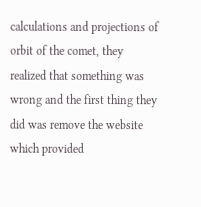calculations and projections of orbit of the comet, they realized that something was wrong and the first thing they did was remove the website which provided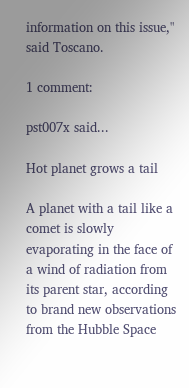information on this issue," said Toscano.

1 comment:

pst007x said...

Hot planet grows a tail

A planet with a tail like a comet is slowly evaporating in the face of a wind of radiation from its parent star, according to brand new observations from the Hubble Space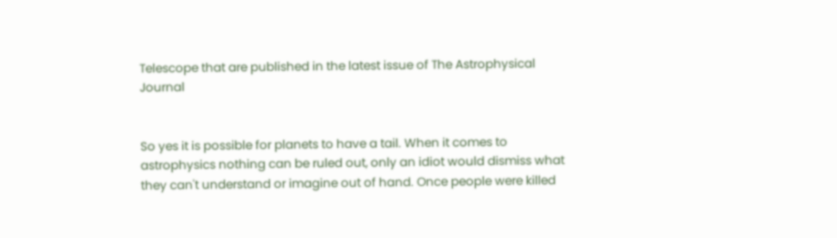Telescope that are published in the latest issue of The Astrophysical Journal


So yes it is possible for planets to have a tail. When it comes to astrophysics nothing can be ruled out, only an idiot would dismiss what they can't understand or imagine out of hand. Once people were killed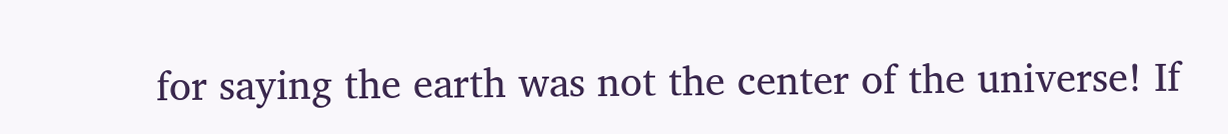for saying the earth was not the center of the universe! If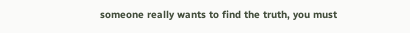someone really wants to find the truth, you must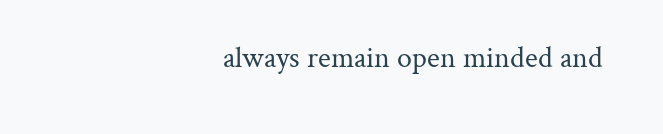always remain open minded and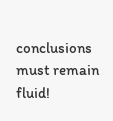conclusions must remain fluid!